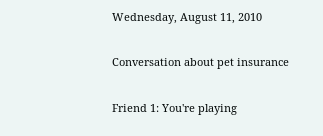Wednesday, August 11, 2010

Conversation about pet insurance

Friend 1: You're playing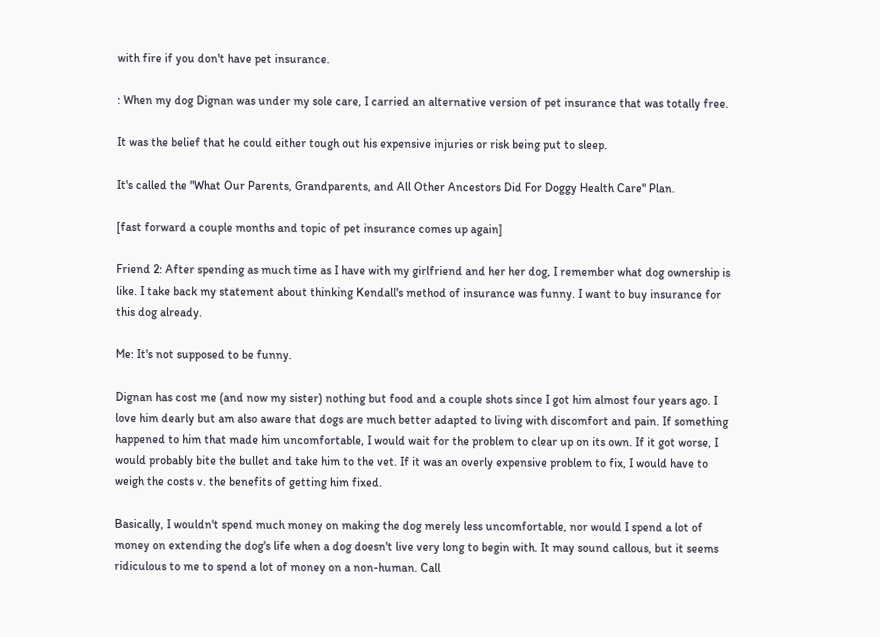with fire if you don't have pet insurance.

: When my dog Dignan was under my sole care, I carried an alternative version of pet insurance that was totally free.

It was the belief that he could either tough out his expensive injuries or risk being put to sleep.

It's called the "What Our Parents, Grandparents, and All Other Ancestors Did For Doggy Health Care" Plan.

[fast forward a couple months and topic of pet insurance comes up again]

Friend 2: After spending as much time as I have with my girlfriend and her her dog, I remember what dog ownership is like. I take back my statement about thinking Kendall's method of insurance was funny. I want to buy insurance for this dog already.

Me: It's not supposed to be funny.

Dignan has cost me (and now my sister) nothing but food and a couple shots since I got him almost four years ago. I love him dearly but am also aware that dogs are much better adapted to living with discomfort and pain. If something happened to him that made him uncomfortable, I would wait for the problem to clear up on its own. If it got worse, I would probably bite the bullet and take him to the vet. If it was an overly expensive problem to fix, I would have to weigh the costs v. the benefits of getting him fixed.

Basically, I wouldn't spend much money on making the dog merely less uncomfortable, nor would I spend a lot of money on extending the dog's life when a dog doesn't live very long to begin with. It may sound callous, but it seems ridiculous to me to spend a lot of money on a non-human. Call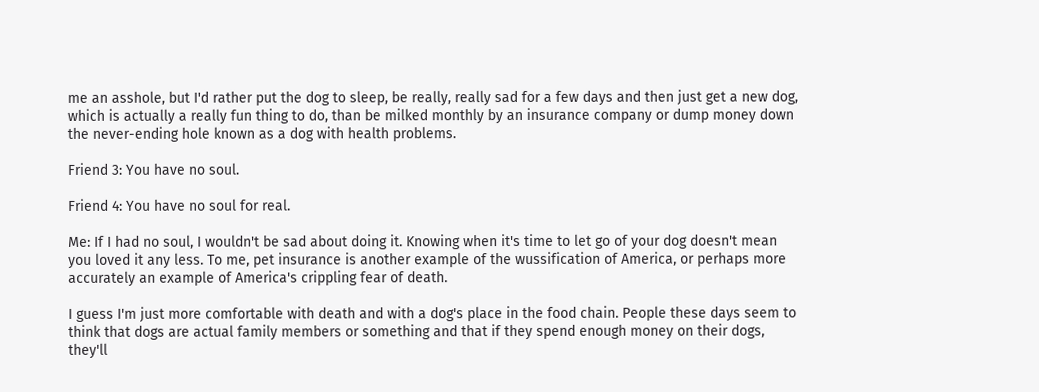me an asshole, but I'd rather put the dog to sleep, be really, really sad for a few days and then just get a new dog, which is actually a really fun thing to do, than be milked monthly by an insurance company or dump money down the never-ending hole known as a dog with health problems.

Friend 3: You have no soul.

Friend 4: You have no soul for real.

Me: If I had no soul, I wouldn't be sad about doing it. Knowing when it's time to let go of your dog doesn't mean you loved it any less. To me, pet insurance is another example of the wussification of America, or perhaps more accurately an example of America's crippling fear of death.

I guess I'm just more comfortable with death and with a dog's place in the food chain. People these days seem to think that dogs are actual family members or something and that if they spend enough money on their dogs, they'll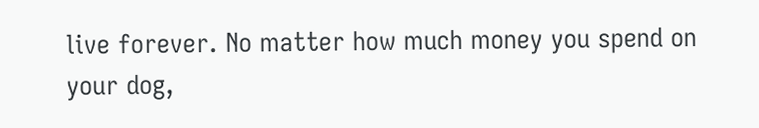live forever. No matter how much money you spend on your dog,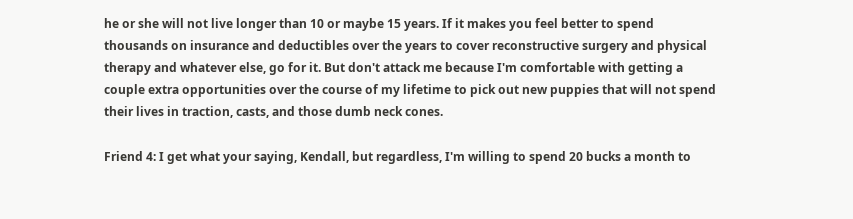he or she will not live longer than 10 or maybe 15 years. If it makes you feel better to spend thousands on insurance and deductibles over the years to cover reconstructive surgery and physical therapy and whatever else, go for it. But don't attack me because I'm comfortable with getting a couple extra opportunities over the course of my lifetime to pick out new puppies that will not spend their lives in traction, casts, and those dumb neck cones.

Friend 4: I get what your saying, Kendall, but regardless, I'm willing to spend 20 bucks a month to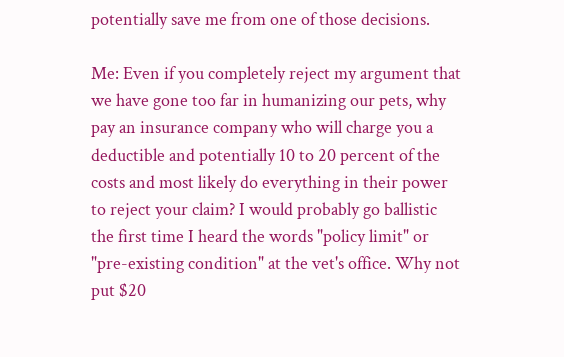potentially save me from one of those decisions.

Me: Even if you completely reject my argument that we have gone too far in humanizing our pets, why pay an insurance company who will charge you a deductible and potentially 10 to 20 percent of the costs and most likely do everything in their power to reject your claim? I would probably go ballistic the first time I heard the words "policy limit" or "pre-existing condition" at the vet's office. Why not put $20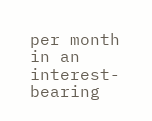per month in an interest-bearing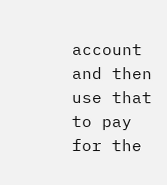account and then use that to pay for the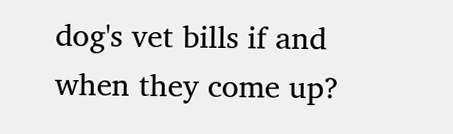dog's vet bills if and when they come up?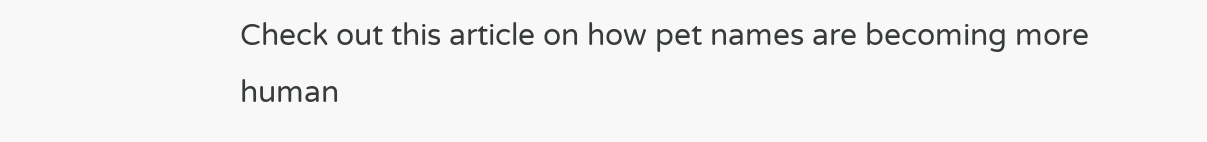Check out this article on how pet names are becoming more human